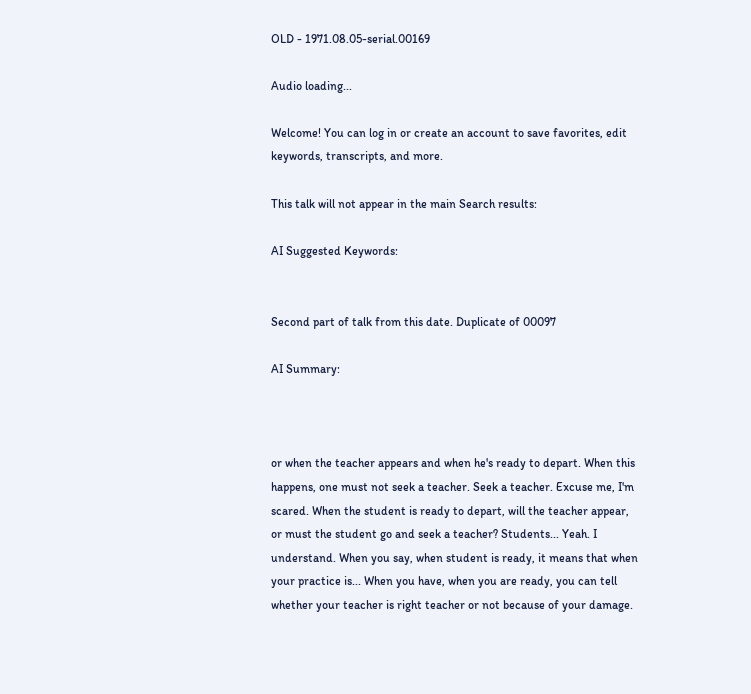OLD - 1971.08.05-serial.00169

Audio loading...

Welcome! You can log in or create an account to save favorites, edit keywords, transcripts, and more.

This talk will not appear in the main Search results:

AI Suggested Keywords:


Second part of talk from this date. Duplicate of 00097

AI Summary:



or when the teacher appears and when he's ready to depart. When this happens, one must not seek a teacher. Seek a teacher. Excuse me, I'm scared. When the student is ready to depart, will the teacher appear, or must the student go and seek a teacher? Students... Yeah. I understand. When you say, when student is ready, it means that when your practice is... When you have, when you are ready, you can tell whether your teacher is right teacher or not because of your damage.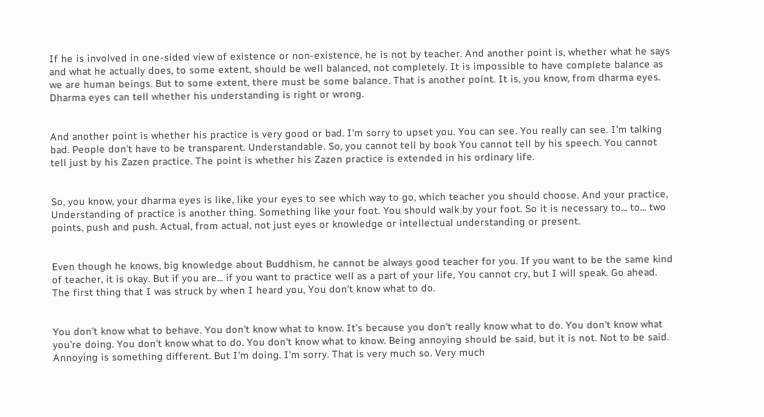If he is involved in one-sided view of existence or non-existence, he is not by teacher. And another point is, whether what he says and what he actually does, to some extent, should be well balanced, not completely. It is impossible to have complete balance as we are human beings. But to some extent, there must be some balance. That is another point. It is, you know, from dharma eyes. Dharma eyes can tell whether his understanding is right or wrong.


And another point is whether his practice is very good or bad. I'm sorry to upset you. You can see. You really can see. I'm talking bad. People don't have to be transparent. Understandable. So, you cannot tell by book You cannot tell by his speech. You cannot tell just by his Zazen practice. The point is whether his Zazen practice is extended in his ordinary life.


So, you know, your dharma eyes is like, like your eyes to see which way to go, which teacher you should choose. And your practice, Understanding of practice is another thing. Something like your foot. You should walk by your foot. So it is necessary to... to... two points, push and push. Actual, from actual, not just eyes or knowledge or intellectual understanding or present.


Even though he knows, big knowledge about Buddhism, he cannot be always good teacher for you. If you want to be the same kind of teacher, it is okay. But if you are... if you want to practice well as a part of your life, You cannot cry, but I will speak. Go ahead. The first thing that I was struck by when I heard you, You don't know what to do.


You don't know what to behave. You don't know what to know. It's because you don't really know what to do. You don't know what you're doing. You don't know what to do. You don't know what to know. Being annoying should be said, but it is not. Not to be said. Annoying is something different. But I'm doing. I'm sorry. That is very much so. Very much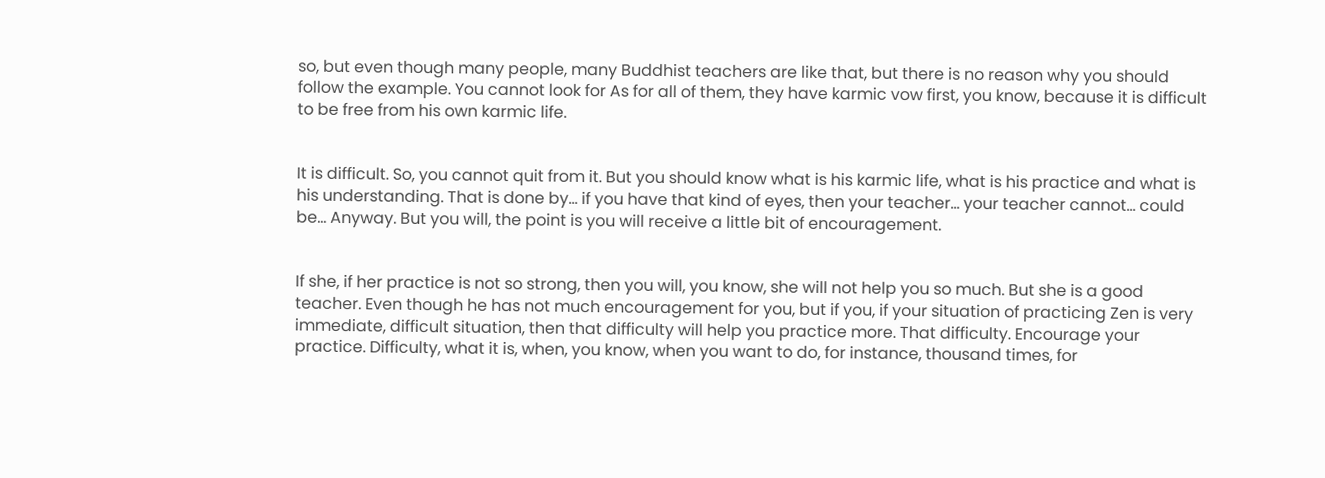so, but even though many people, many Buddhist teachers are like that, but there is no reason why you should follow the example. You cannot look for As for all of them, they have karmic vow first, you know, because it is difficult to be free from his own karmic life.


It is difficult. So, you cannot quit from it. But you should know what is his karmic life, what is his practice and what is his understanding. That is done by... if you have that kind of eyes, then your teacher... your teacher cannot... could be... Anyway. But you will, the point is you will receive a little bit of encouragement.


If she, if her practice is not so strong, then you will, you know, she will not help you so much. But she is a good teacher. Even though he has not much encouragement for you, but if you, if your situation of practicing Zen is very immediate, difficult situation, then that difficulty will help you practice more. That difficulty. Encourage your practice. Difficulty, what it is, when, you know, when you want to do, for instance, thousand times, for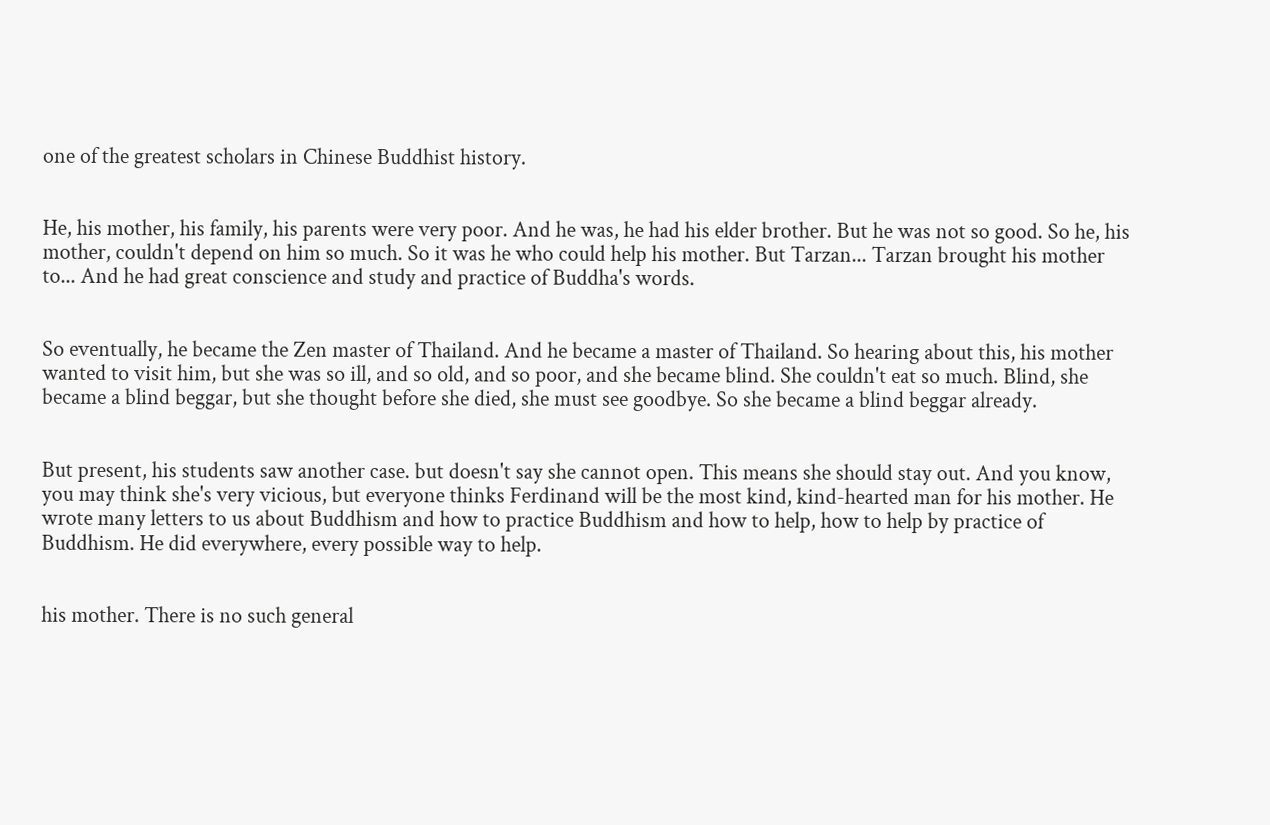one of the greatest scholars in Chinese Buddhist history.


He, his mother, his family, his parents were very poor. And he was, he had his elder brother. But he was not so good. So he, his mother, couldn't depend on him so much. So it was he who could help his mother. But Tarzan... Tarzan brought his mother to... And he had great conscience and study and practice of Buddha's words.


So eventually, he became the Zen master of Thailand. And he became a master of Thailand. So hearing about this, his mother wanted to visit him, but she was so ill, and so old, and so poor, and she became blind. She couldn't eat so much. Blind, she became a blind beggar, but she thought before she died, she must see goodbye. So she became a blind beggar already.


But present, his students saw another case. but doesn't say she cannot open. This means she should stay out. And you know, you may think she's very vicious, but everyone thinks Ferdinand will be the most kind, kind-hearted man for his mother. He wrote many letters to us about Buddhism and how to practice Buddhism and how to help, how to help by practice of Buddhism. He did everywhere, every possible way to help.


his mother. There is no such general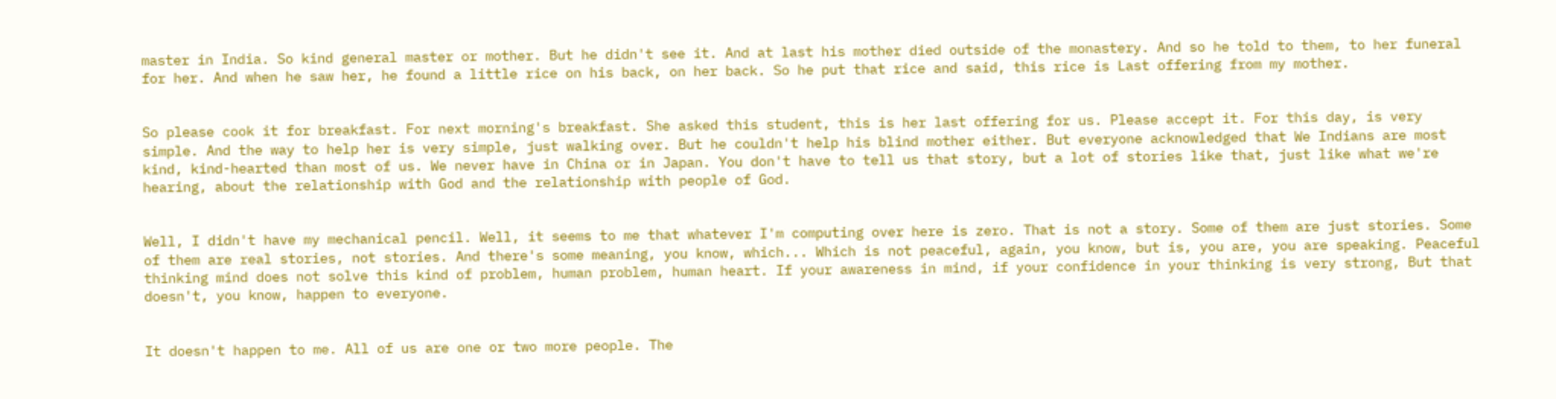master in India. So kind general master or mother. But he didn't see it. And at last his mother died outside of the monastery. And so he told to them, to her funeral for her. And when he saw her, he found a little rice on his back, on her back. So he put that rice and said, this rice is Last offering from my mother.


So please cook it for breakfast. For next morning's breakfast. She asked this student, this is her last offering for us. Please accept it. For this day, is very simple. And the way to help her is very simple, just walking over. But he couldn't help his blind mother either. But everyone acknowledged that We Indians are most kind, kind-hearted than most of us. We never have in China or in Japan. You don't have to tell us that story, but a lot of stories like that, just like what we're hearing, about the relationship with God and the relationship with people of God.


Well, I didn't have my mechanical pencil. Well, it seems to me that whatever I'm computing over here is zero. That is not a story. Some of them are just stories. Some of them are real stories, not stories. And there's some meaning, you know, which... Which is not peaceful, again, you know, but is, you are, you are speaking. Peaceful thinking mind does not solve this kind of problem, human problem, human heart. If your awareness in mind, if your confidence in your thinking is very strong, But that doesn't, you know, happen to everyone.


It doesn't happen to me. All of us are one or two more people. The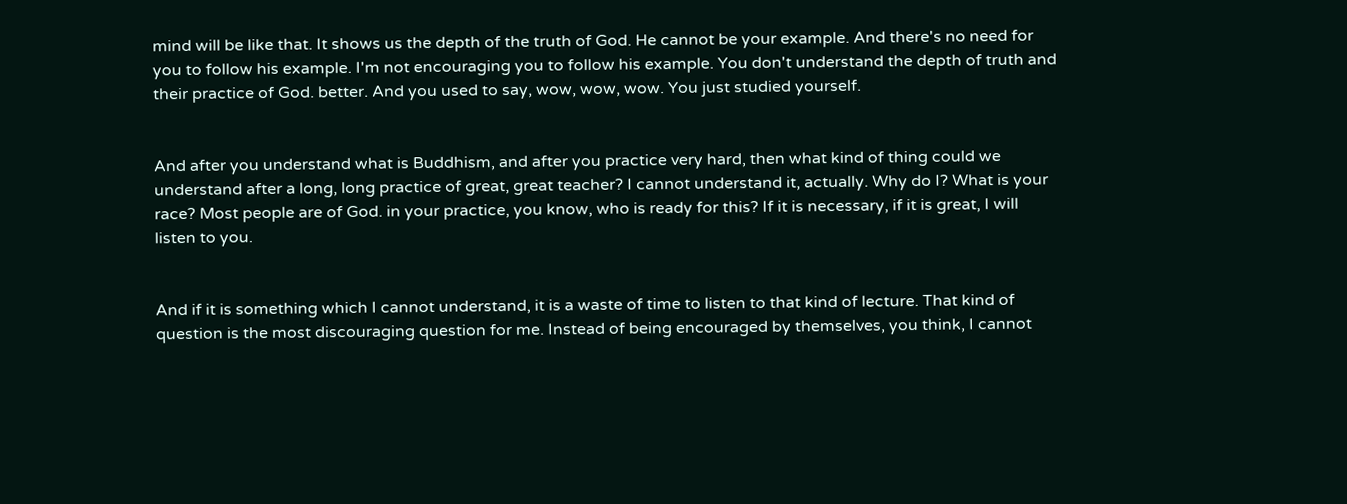mind will be like that. It shows us the depth of the truth of God. He cannot be your example. And there's no need for you to follow his example. I'm not encouraging you to follow his example. You don't understand the depth of truth and their practice of God. better. And you used to say, wow, wow, wow. You just studied yourself.


And after you understand what is Buddhism, and after you practice very hard, then what kind of thing could we understand after a long, long practice of great, great teacher? I cannot understand it, actually. Why do I? What is your race? Most people are of God. in your practice, you know, who is ready for this? If it is necessary, if it is great, I will listen to you.


And if it is something which I cannot understand, it is a waste of time to listen to that kind of lecture. That kind of question is the most discouraging question for me. Instead of being encouraged by themselves, you think, I cannot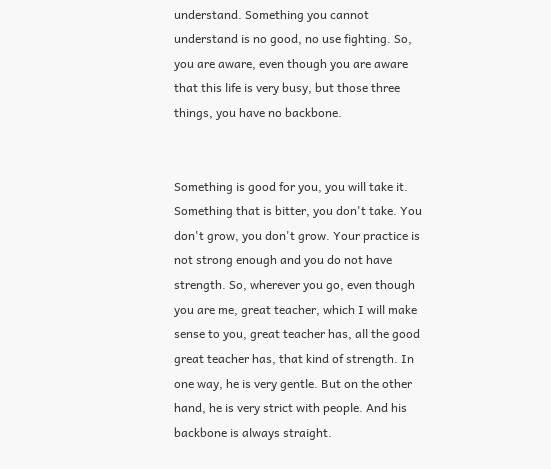understand. Something you cannot understand is no good, no use fighting. So, you are aware, even though you are aware that this life is very busy, but those three things, you have no backbone.


Something is good for you, you will take it. Something that is bitter, you don't take. You don't grow, you don't grow. Your practice is not strong enough and you do not have strength. So, wherever you go, even though you are me, great teacher, which I will make sense to you, great teacher has, all the good great teacher has, that kind of strength. In one way, he is very gentle. But on the other hand, he is very strict with people. And his backbone is always straight.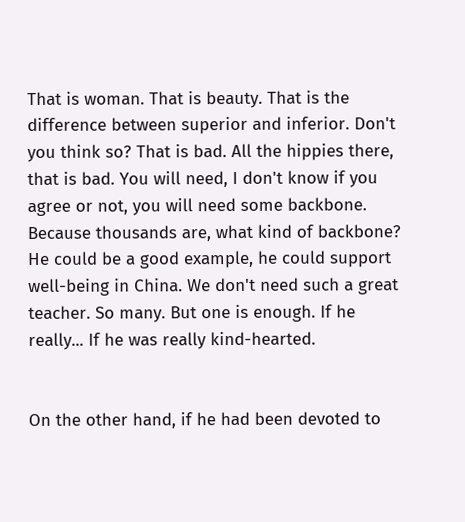That is woman. That is beauty. That is the difference between superior and inferior. Don't you think so? That is bad. All the hippies there, that is bad. You will need, I don't know if you agree or not, you will need some backbone. Because thousands are, what kind of backbone? He could be a good example, he could support well-being in China. We don't need such a great teacher. So many. But one is enough. If he really... If he was really kind-hearted.


On the other hand, if he had been devoted to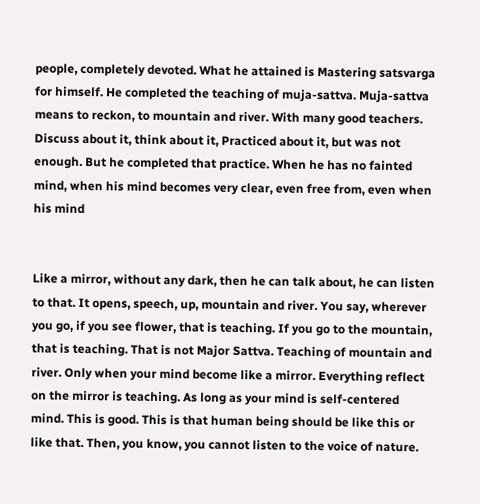people, completely devoted. What he attained is Mastering satsvarga for himself. He completed the teaching of muja-sattva. Muja-sattva means to reckon, to mountain and river. With many good teachers. Discuss about it, think about it, Practiced about it, but was not enough. But he completed that practice. When he has no fainted mind, when his mind becomes very clear, even free from, even when his mind


Like a mirror, without any dark, then he can talk about, he can listen to that. It opens, speech, up, mountain and river. You say, wherever you go, if you see flower, that is teaching. If you go to the mountain, that is teaching. That is not Major Sattva. Teaching of mountain and river. Only when your mind become like a mirror. Everything reflect on the mirror is teaching. As long as your mind is self-centered mind. This is good. This is that human being should be like this or like that. Then, you know, you cannot listen to the voice of nature.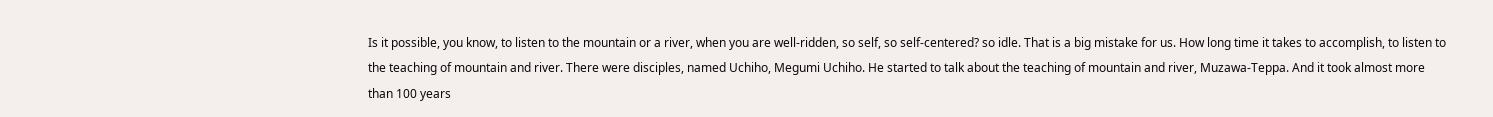Is it possible, you know, to listen to the mountain or a river, when you are well-ridden, so self, so self-centered? so idle. That is a big mistake for us. How long time it takes to accomplish, to listen to the teaching of mountain and river. There were disciples, named Uchiho, Megumi Uchiho. He started to talk about the teaching of mountain and river, Muzawa-Teppa. And it took almost more than 100 years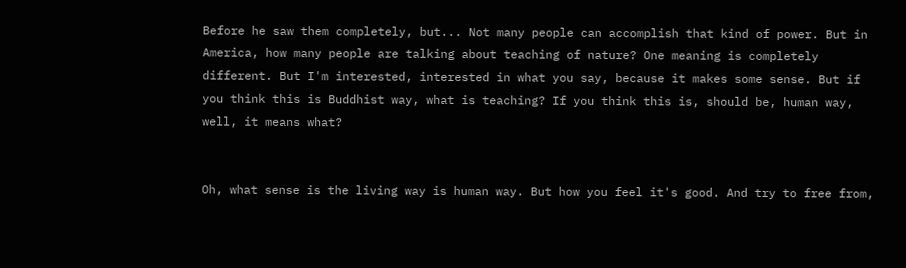Before he saw them completely, but... Not many people can accomplish that kind of power. But in America, how many people are talking about teaching of nature? One meaning is completely different. But I'm interested, interested in what you say, because it makes some sense. But if you think this is Buddhist way, what is teaching? If you think this is, should be, human way, well, it means what?


Oh, what sense is the living way is human way. But how you feel it's good. And try to free from,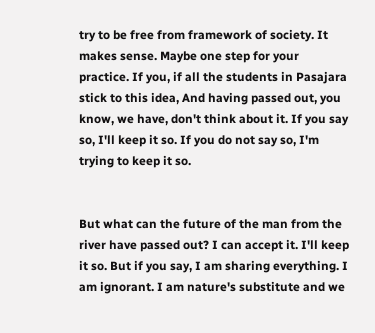try to be free from framework of society. It makes sense. Maybe one step for your practice. If you, if all the students in Pasajara stick to this idea, And having passed out, you know, we have, don't think about it. If you say so, I'll keep it so. If you do not say so, I'm trying to keep it so.


But what can the future of the man from the river have passed out? I can accept it. I'll keep it so. But if you say, I am sharing everything. I am ignorant. I am nature's substitute and we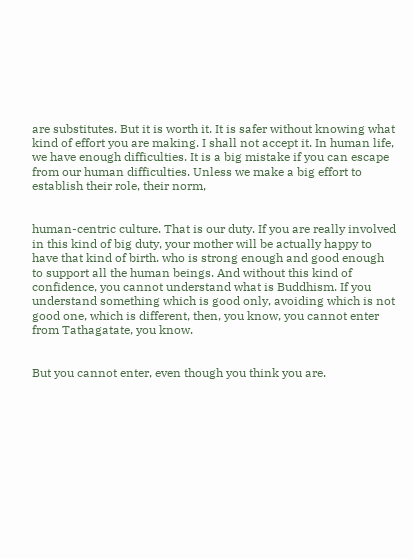are substitutes. But it is worth it. It is safer without knowing what kind of effort you are making. I shall not accept it. In human life, we have enough difficulties. It is a big mistake if you can escape from our human difficulties. Unless we make a big effort to establish their role, their norm,


human-centric culture. That is our duty. If you are really involved in this kind of big duty, your mother will be actually happy to have that kind of birth. who is strong enough and good enough to support all the human beings. And without this kind of confidence, you cannot understand what is Buddhism. If you understand something which is good only, avoiding which is not good one, which is different, then, you know, you cannot enter from Tathagatate, you know.


But you cannot enter, even though you think you are.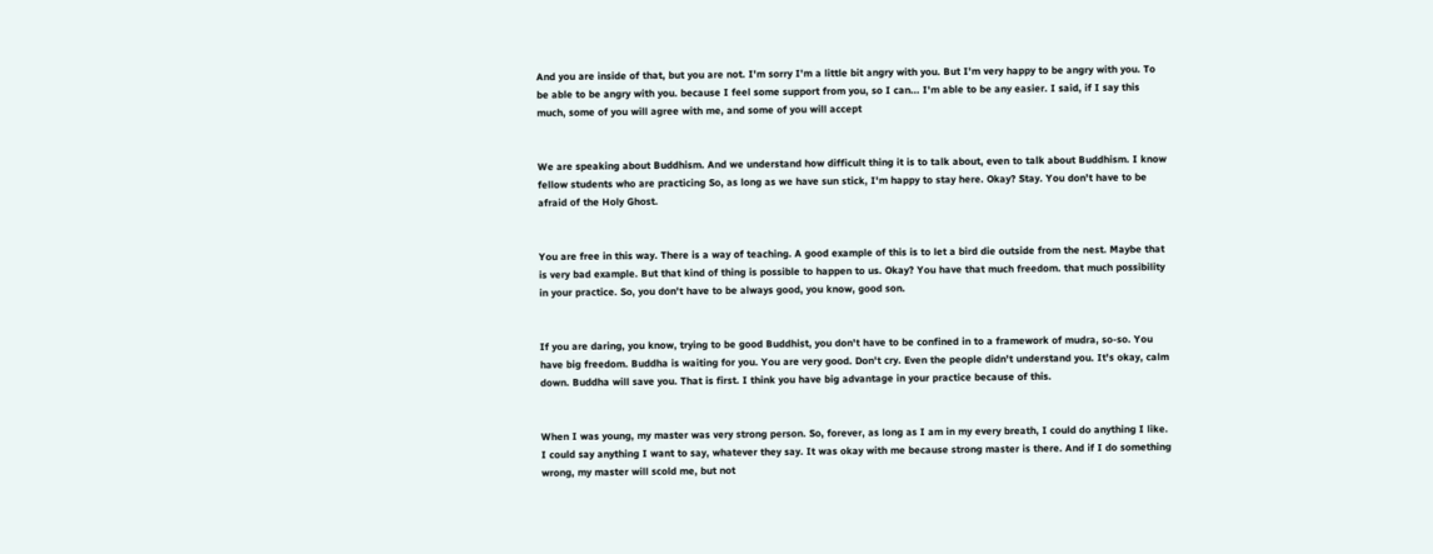And you are inside of that, but you are not. I'm sorry I'm a little bit angry with you. But I'm very happy to be angry with you. To be able to be angry with you. because I feel some support from you, so I can... I'm able to be any easier. I said, if I say this much, some of you will agree with me, and some of you will accept


We are speaking about Buddhism. And we understand how difficult thing it is to talk about, even to talk about Buddhism. I know fellow students who are practicing So, as long as we have sun stick, I'm happy to stay here. Okay? Stay. You don't have to be afraid of the Holy Ghost.


You are free in this way. There is a way of teaching. A good example of this is to let a bird die outside from the nest. Maybe that is very bad example. But that kind of thing is possible to happen to us. Okay? You have that much freedom. that much possibility in your practice. So, you don't have to be always good, you know, good son.


If you are daring, you know, trying to be good Buddhist, you don't have to be confined in to a framework of mudra, so-so. You have big freedom. Buddha is waiting for you. You are very good. Don't cry. Even the people didn't understand you. It's okay, calm down. Buddha will save you. That is first. I think you have big advantage in your practice because of this.


When I was young, my master was very strong person. So, forever, as long as I am in my every breath, I could do anything I like. I could say anything I want to say, whatever they say. It was okay with me because strong master is there. And if I do something wrong, my master will scold me, but not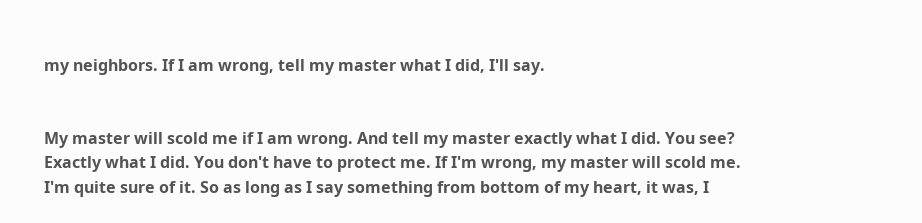my neighbors. If I am wrong, tell my master what I did, I'll say.


My master will scold me if I am wrong. And tell my master exactly what I did. You see? Exactly what I did. You don't have to protect me. If I'm wrong, my master will scold me. I'm quite sure of it. So as long as I say something from bottom of my heart, it was, I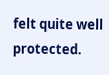felt quite well protected.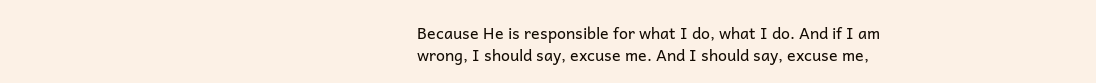Because He is responsible for what I do, what I do. And if I am wrong, I should say, excuse me. And I should say, excuse me,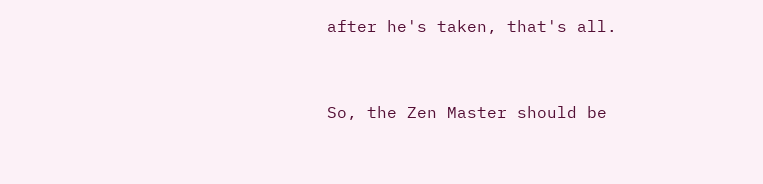after he's taken, that's all.


So, the Zen Master should be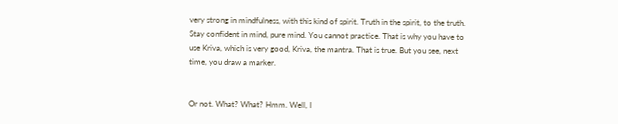very strong in mindfulness, with this kind of spirit. Truth in the spirit, to the truth. Stay confident in mind, pure mind. You cannot practice. That is why you have to use Kriva, which is very good, Kriva, the mantra. That is true. But you see, next time, you draw a marker.


Or not. What? What? Hmm. Well, I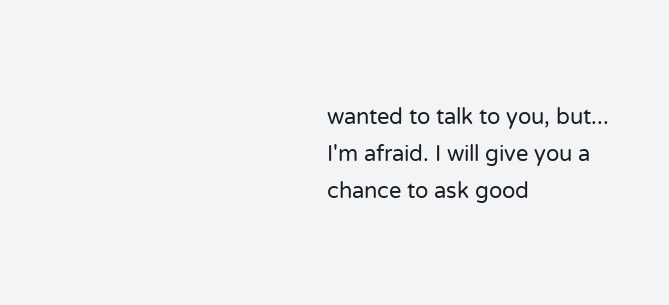wanted to talk to you, but... I'm afraid. I will give you a chance to ask good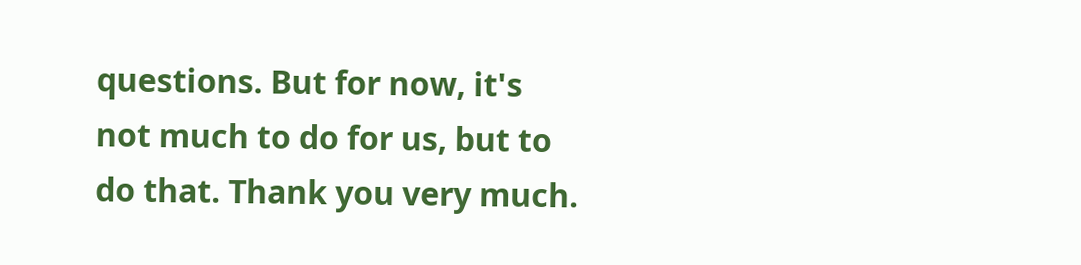questions. But for now, it's not much to do for us, but to do that. Thank you very much.